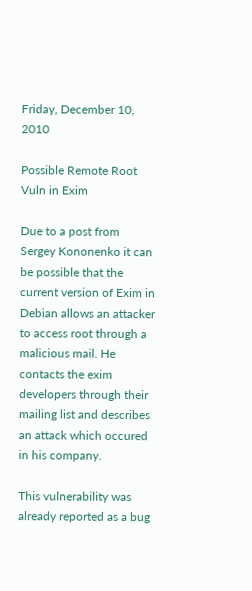Friday, December 10, 2010

Possible Remote Root Vuln in Exim

Due to a post from Sergey Kononenko it can be possible that the current version of Exim in Debian allows an attacker to access root through a malicious mail. He contacts the exim developers through their mailing list and describes an attack which occured in his company.

This vulnerability was already reported as a bug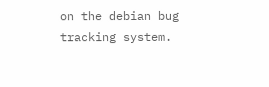on the debian bug tracking system.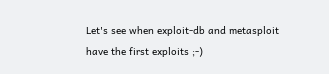Let's see when exploit-db and metasploit have the first exploits ;-)